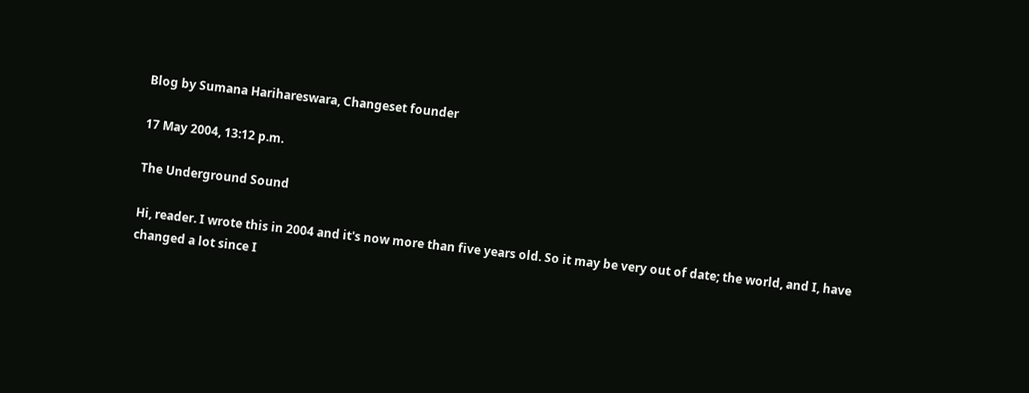Blog by Sumana Harihareswara, Changeset founder

17 May 2004, 13:12 p.m.

The Underground Sound

Hi, reader. I wrote this in 2004 and it's now more than five years old. So it may be very out of date; the world, and I, have changed a lot since I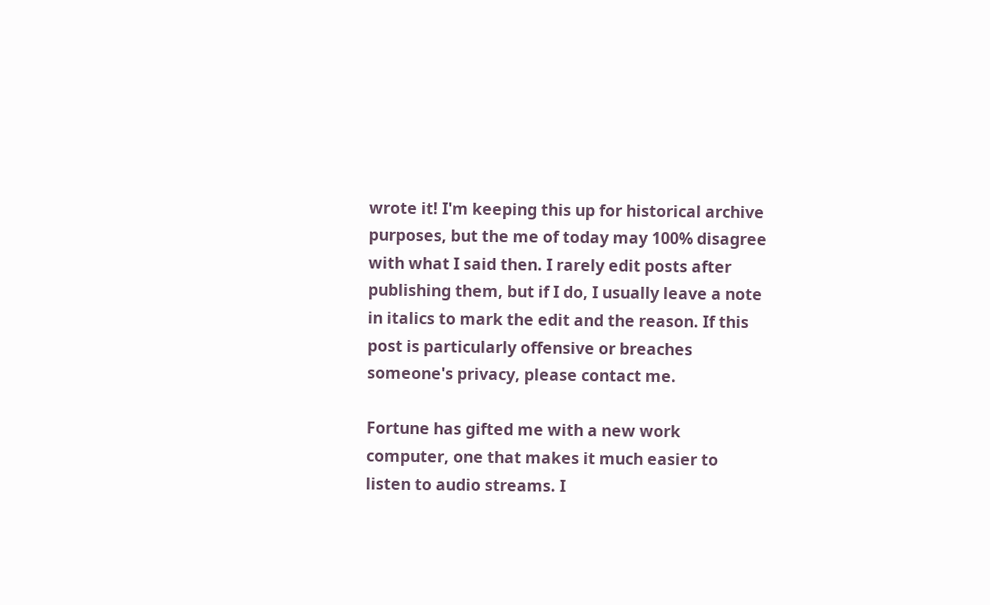wrote it! I'm keeping this up for historical archive purposes, but the me of today may 100% disagree with what I said then. I rarely edit posts after publishing them, but if I do, I usually leave a note in italics to mark the edit and the reason. If this post is particularly offensive or breaches someone's privacy, please contact me.

Fortune has gifted me with a new work computer, one that makes it much easier to listen to audio streams. I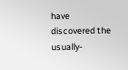have discovered the usually-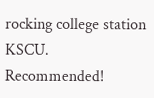rocking college station KSCU. Recommended!